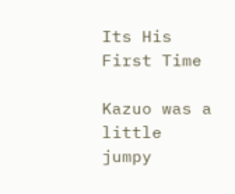Its His First Time

Kazuo was a little jumpy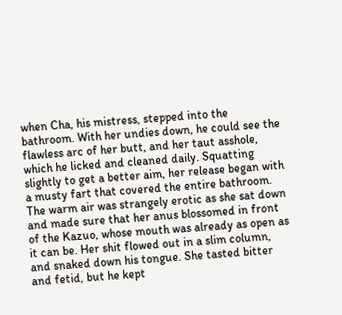when Cha, his mistress, stepped into the bathroom. With her undies down, he could see the flawless arc of her butt, and her taut asshole, which he licked and cleaned daily. Squatting slightly to get a better aim, her release began with a musty fart that covered the entire bathroom. The warm air was strangely erotic as she sat down and made sure that her anus blossomed in front of the Kazuo, whose mouth was already as open as it can be. Her shit flowed out in a slim column, and snaked down his tongue. She tasted bitter and fetid, but he kept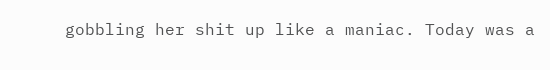gobbling her shit up like a maniac. Today was a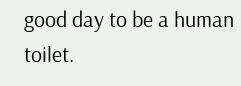good day to be a human toilet.